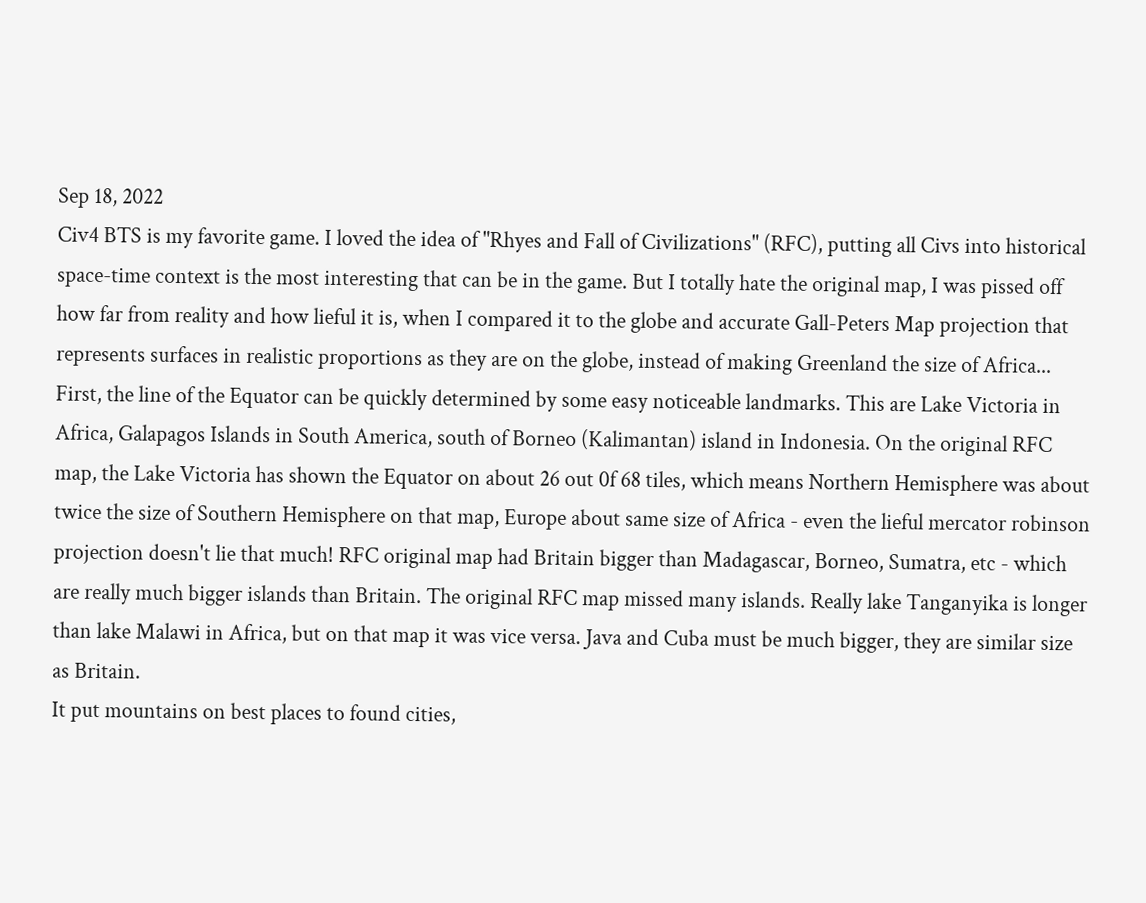Sep 18, 2022
Civ4 BTS is my favorite game. I loved the idea of "Rhyes and Fall of Civilizations" (RFC), putting all Civs into historical space-time context is the most interesting that can be in the game. But I totally hate the original map, I was pissed off how far from reality and how lieful it is, when I compared it to the globe and accurate Gall-Peters Map projection that represents surfaces in realistic proportions as they are on the globe, instead of making Greenland the size of Africa...
First, the line of the Equator can be quickly determined by some easy noticeable landmarks. This are Lake Victoria in Africa, Galapagos Islands in South America, south of Borneo (Kalimantan) island in Indonesia. On the original RFC map, the Lake Victoria has shown the Equator on about 26 out 0f 68 tiles, which means Northern Hemisphere was about twice the size of Southern Hemisphere on that map, Europe about same size of Africa - even the lieful mercator robinson projection doesn't lie that much! RFC original map had Britain bigger than Madagascar, Borneo, Sumatra, etc - which are really much bigger islands than Britain. The original RFC map missed many islands. Really lake Tanganyika is longer than lake Malawi in Africa, but on that map it was vice versa. Java and Cuba must be much bigger, they are similar size as Britain.
It put mountains on best places to found cities,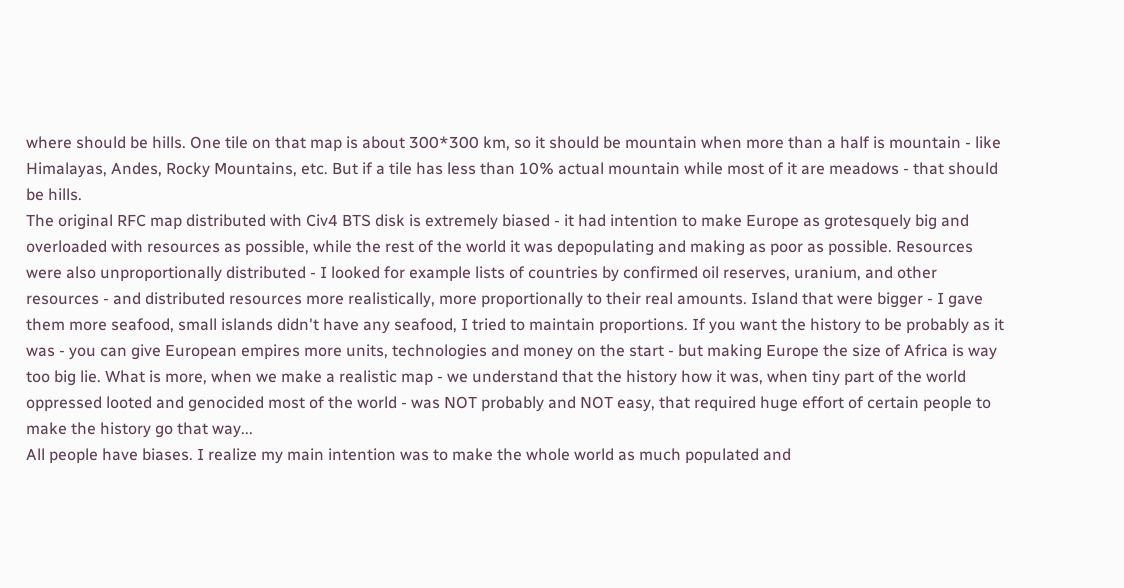where should be hills. One tile on that map is about 300*300 km, so it should be mountain when more than a half is mountain - like Himalayas, Andes, Rocky Mountains, etc. But if a tile has less than 10% actual mountain while most of it are meadows - that should be hills.
The original RFC map distributed with Civ4 BTS disk is extremely biased - it had intention to make Europe as grotesquely big and overloaded with resources as possible, while the rest of the world it was depopulating and making as poor as possible. Resources were also unproportionally distributed - I looked for example lists of countries by confirmed oil reserves, uranium, and other resources - and distributed resources more realistically, more proportionally to their real amounts. Island that were bigger - I gave them more seafood, small islands didn't have any seafood, I tried to maintain proportions. If you want the history to be probably as it was - you can give European empires more units, technologies and money on the start - but making Europe the size of Africa is way too big lie. What is more, when we make a realistic map - we understand that the history how it was, when tiny part of the world oppressed looted and genocided most of the world - was NOT probably and NOT easy, that required huge effort of certain people to make the history go that way...
All people have biases. I realize my main intention was to make the whole world as much populated and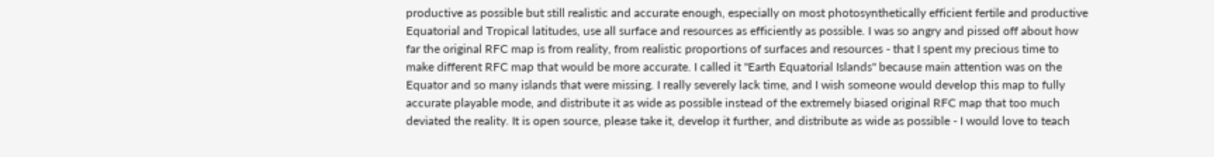productive as possible but still realistic and accurate enough, especially on most photosynthetically efficient fertile and productive Equatorial and Tropical latitudes, use all surface and resources as efficiently as possible. I was so angry and pissed off about how far the original RFC map is from reality, from realistic proportions of surfaces and resources - that I spent my precious time to make different RFC map that would be more accurate. I called it "Earth Equatorial Islands" because main attention was on the Equator and so many islands that were missing. I really severely lack time, and I wish someone would develop this map to fully accurate playable mode, and distribute it as wide as possible instead of the extremely biased original RFC map that too much deviated the reality. It is open source, please take it, develop it further, and distribute as wide as possible - I would love to teach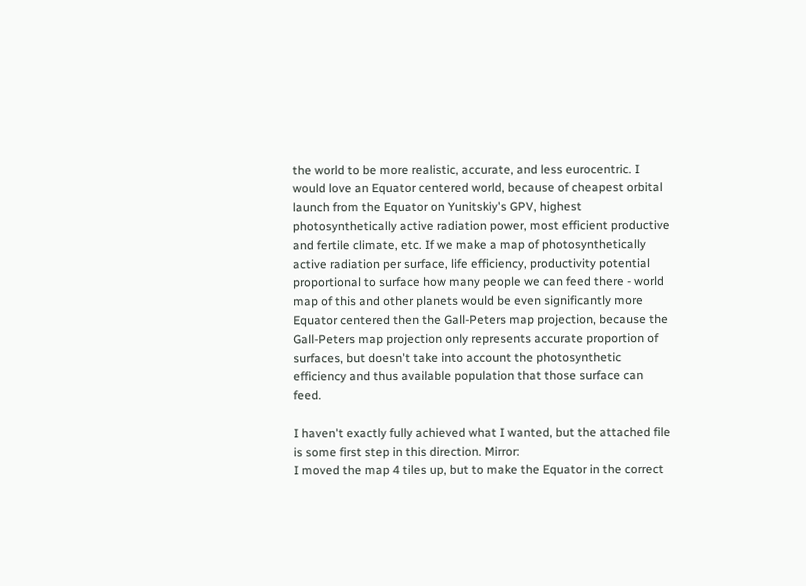the world to be more realistic, accurate, and less eurocentric. I would love an Equator centered world, because of cheapest orbital launch from the Equator on Yunitskiy's GPV, highest photosynthetically active radiation power, most efficient productive and fertile climate, etc. If we make a map of photosynthetically active radiation per surface, life efficiency, productivity potential proportional to surface how many people we can feed there - world map of this and other planets would be even significantly more Equator centered then the Gall-Peters map projection, because the Gall-Peters map projection only represents accurate proportion of surfaces, but doesn't take into account the photosynthetic efficiency and thus available population that those surface can feed.

I haven't exactly fully achieved what I wanted, but the attached file is some first step in this direction. Mirror:
I moved the map 4 tiles up, but to make the Equator in the correct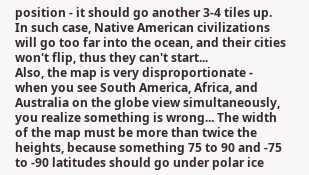position - it should go another 3-4 tiles up. In such case, Native American civilizations will go too far into the ocean, and their cities won't flip, thus they can't start...
Also, the map is very disproportionate - when you see South America, Africa, and Australia on the globe view simultaneously, you realize something is wrong... The width of the map must be more than twice the heights, because something 75 to 90 and -75 to -90 latitudes should go under polar ice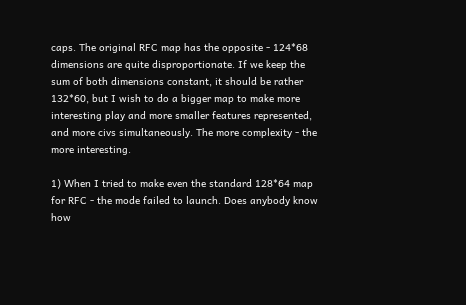caps. The original RFC map has the opposite - 124*68 dimensions are quite disproportionate. If we keep the sum of both dimensions constant, it should be rather 132*60, but I wish to do a bigger map to make more interesting play and more smaller features represented, and more civs simultaneously. The more complexity - the more interesting.

1) When I tried to make even the standard 128*64 map for RFC - the mode failed to launch. Does anybody know how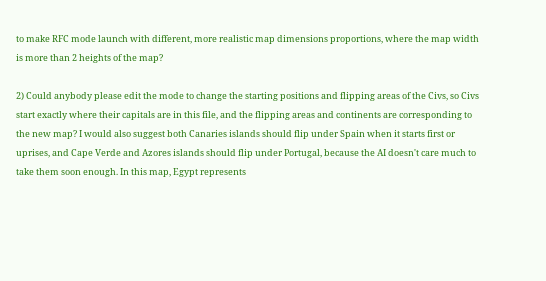to make RFC mode launch with different, more realistic map dimensions proportions, where the map width is more than 2 heights of the map?

2) Could anybody please edit the mode to change the starting positions and flipping areas of the Civs, so Civs start exactly where their capitals are in this file, and the flipping areas and continents are corresponding to the new map? I would also suggest both Canaries islands should flip under Spain when it starts first or uprises, and Cape Verde and Azores islands should flip under Portugal, because the AI doesn't care much to take them soon enough. In this map, Egypt represents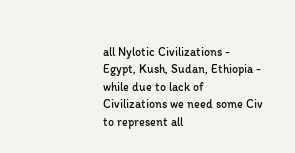all Nylotic Civilizations - Egypt, Kush, Sudan, Ethiopia - while due to lack of Civilizations we need some Civ to represent all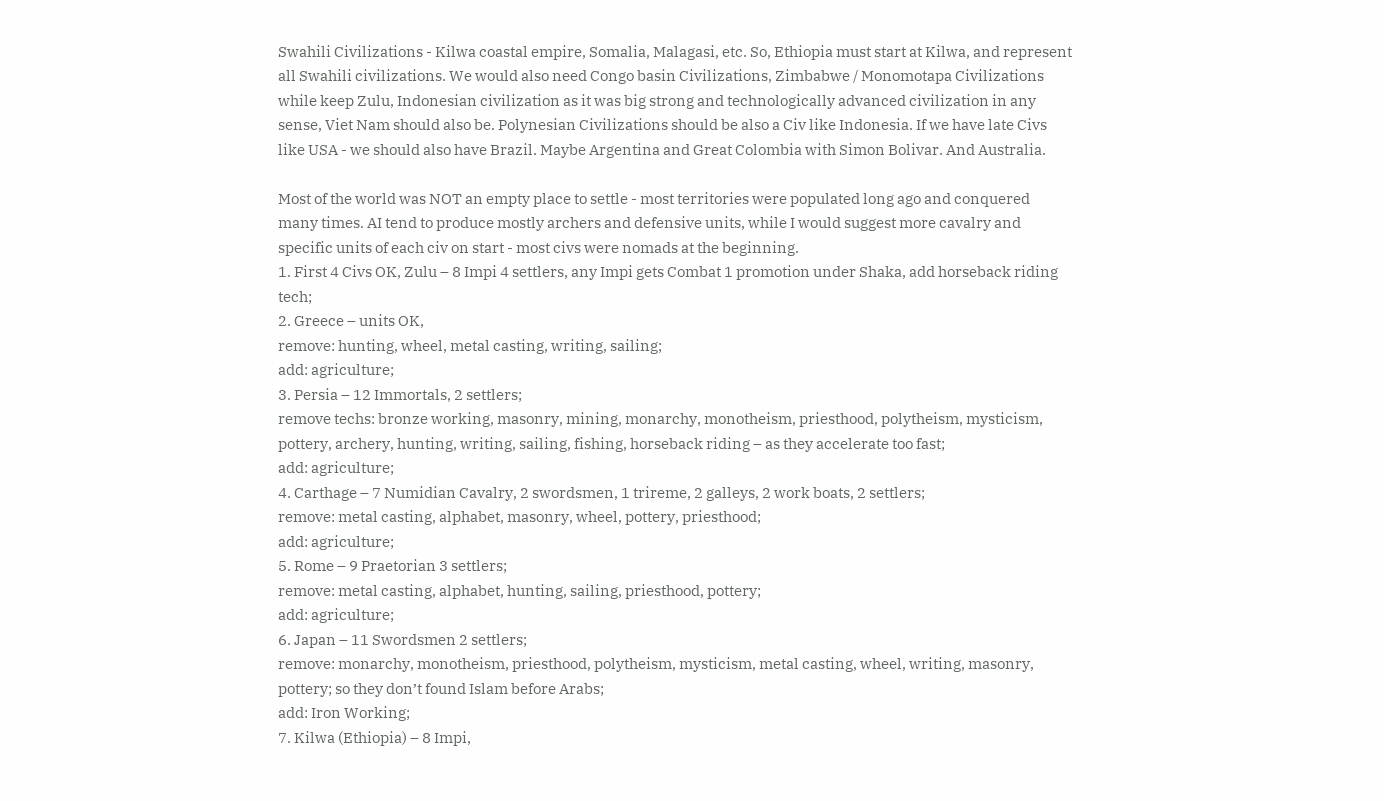Swahili Civilizations - Kilwa coastal empire, Somalia, Malagasi, etc. So, Ethiopia must start at Kilwa, and represent all Swahili civilizations. We would also need Congo basin Civilizations, Zimbabwe / Monomotapa Civilizations while keep Zulu, Indonesian civilization as it was big strong and technologically advanced civilization in any sense, Viet Nam should also be. Polynesian Civilizations should be also a Civ like Indonesia. If we have late Civs like USA - we should also have Brazil. Maybe Argentina and Great Colombia with Simon Bolivar. And Australia.

Most of the world was NOT an empty place to settle - most territories were populated long ago and conquered many times. AI tend to produce mostly archers and defensive units, while I would suggest more cavalry and specific units of each civ on start - most civs were nomads at the beginning.
1. First 4 Civs OK, Zulu – 8 Impi 4 settlers, any Impi gets Combat 1 promotion under Shaka, add horseback riding tech;
2. Greece – units OK,
remove: hunting, wheel, metal casting, writing, sailing;
add: agriculture;
3. Persia – 12 Immortals, 2 settlers;
remove techs: bronze working, masonry, mining, monarchy, monotheism, priesthood, polytheism, mysticism, pottery, archery, hunting, writing, sailing, fishing, horseback riding – as they accelerate too fast;
add: agriculture;
4. Carthage – 7 Numidian Cavalry, 2 swordsmen, 1 trireme, 2 galleys, 2 work boats, 2 settlers;
remove: metal casting, alphabet, masonry, wheel, pottery, priesthood;
add: agriculture;
5. Rome – 9 Praetorian 3 settlers;
remove: metal casting, alphabet, hunting, sailing, priesthood, pottery;
add: agriculture;
6. Japan – 11 Swordsmen 2 settlers;
remove: monarchy, monotheism, priesthood, polytheism, mysticism, metal casting, wheel, writing, masonry, pottery; so they don’t found Islam before Arabs;
add: Iron Working;
7. Kilwa (Ethiopia) – 8 Impi,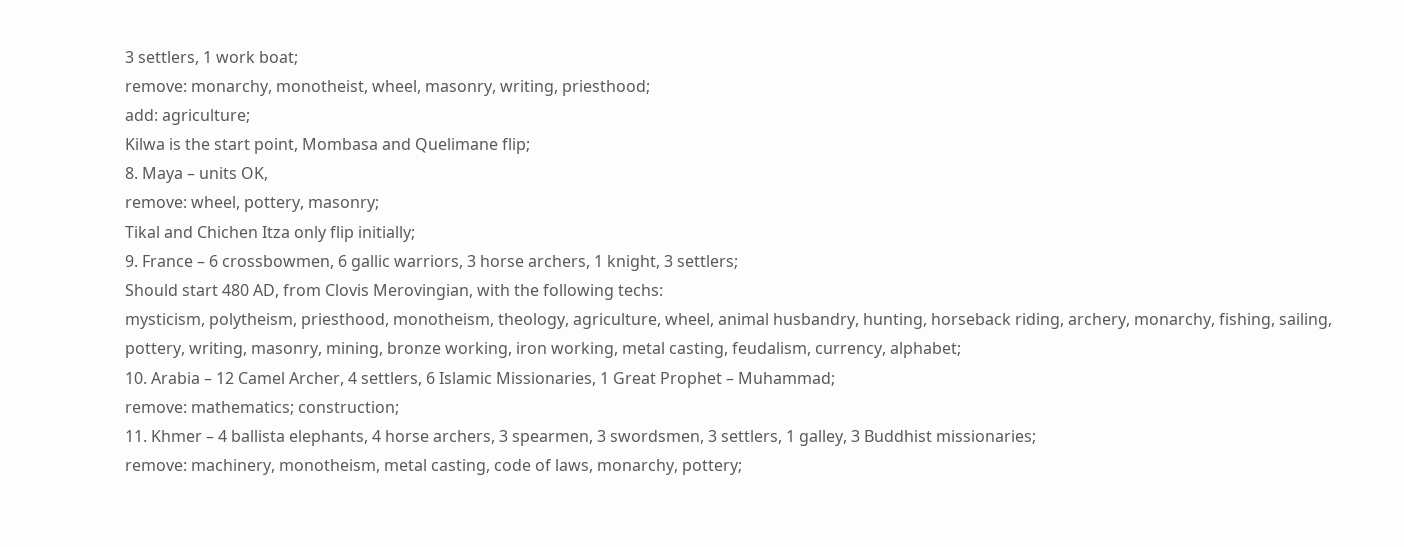3 settlers, 1 work boat;
remove: monarchy, monotheist, wheel, masonry, writing, priesthood;
add: agriculture;
Kilwa is the start point, Mombasa and Quelimane flip;
8. Maya – units OK,
remove: wheel, pottery, masonry;
Tikal and Chichen Itza only flip initially;
9. France – 6 crossbowmen, 6 gallic warriors, 3 horse archers, 1 knight, 3 settlers;
Should start 480 AD, from Clovis Merovingian, with the following techs:
mysticism, polytheism, priesthood, monotheism, theology, agriculture, wheel, animal husbandry, hunting, horseback riding, archery, monarchy, fishing, sailing, pottery, writing, masonry, mining, bronze working, iron working, metal casting, feudalism, currency, alphabet;
10. Arabia – 12 Camel Archer, 4 settlers, 6 Islamic Missionaries, 1 Great Prophet – Muhammad;
remove: mathematics; construction;
11. Khmer – 4 ballista elephants, 4 horse archers, 3 spearmen, 3 swordsmen, 3 settlers, 1 galley, 3 Buddhist missionaries;
remove: machinery, monotheism, metal casting, code of laws, monarchy, pottery;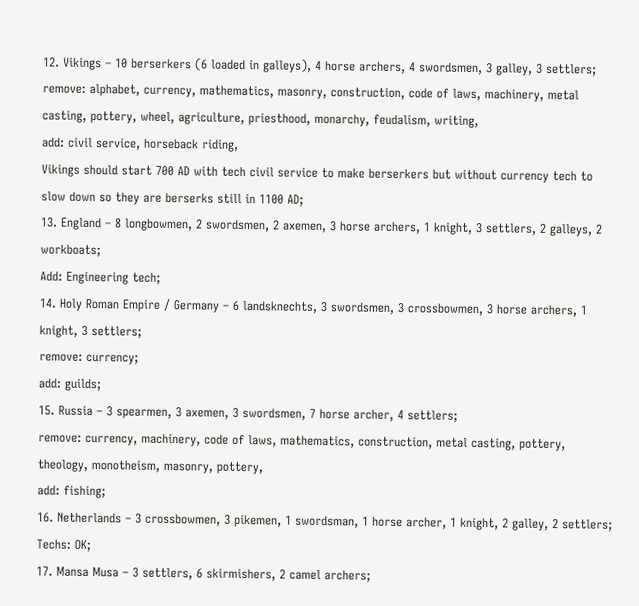12. Vikings – 10 berserkers (6 loaded in galleys), 4 horse archers, 4 swordsmen, 3 galley, 3 settlers;
remove: alphabet, currency, mathematics, masonry, construction, code of laws, machinery, metal casting, pottery, wheel, agriculture, priesthood, monarchy, feudalism, writing,
add: civil service, horseback riding,
Vikings should start 700 AD with tech civil service to make berserkers but without currency tech to slow down so they are berserks still in 1100 AD;
13. England – 8 longbowmen, 2 swordsmen, 2 axemen, 3 horse archers, 1 knight, 3 settlers, 2 galleys, 2 workboats;
Add: Engineering tech;
14. Holy Roman Empire / Germany – 6 landsknechts, 3 swordsmen, 3 crossbowmen, 3 horse archers, 1 knight, 3 settlers;
remove: currency;
add: guilds;
15. Russia – 3 spearmen, 3 axemen, 3 swordsmen, 7 horse archer, 4 settlers;
remove: currency, machinery, code of laws, mathematics, construction, metal casting, pottery, theology, monotheism, masonry, pottery,
add: fishing;
16. Netherlands – 3 crossbowmen, 3 pikemen, 1 swordsman, 1 horse archer, 1 knight, 2 galley, 2 settlers;
Techs: OK;
17. Mansa Musa – 3 settlers, 6 skirmishers, 2 camel archers;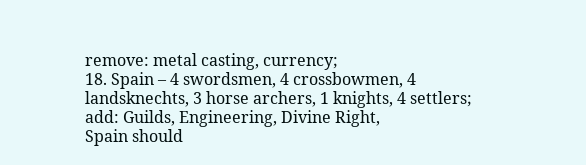remove: metal casting, currency;
18. Spain – 4 swordsmen, 4 crossbowmen, 4 landsknechts, 3 horse archers, 1 knights, 4 settlers;
add: Guilds, Engineering, Divine Right,
Spain should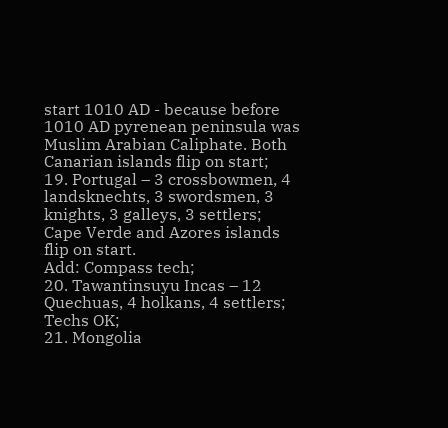start 1010 AD - because before 1010 AD pyrenean peninsula was Muslim Arabian Caliphate. Both Canarian islands flip on start;
19. Portugal – 3 crossbowmen, 4 landsknechts, 3 swordsmen, 3 knights, 3 galleys, 3 settlers;
Cape Verde and Azores islands flip on start.
Add: Compass tech;
20. Tawantinsuyu Incas – 12 Quechuas, 4 holkans, 4 settlers;
Techs OK;
21. Mongolia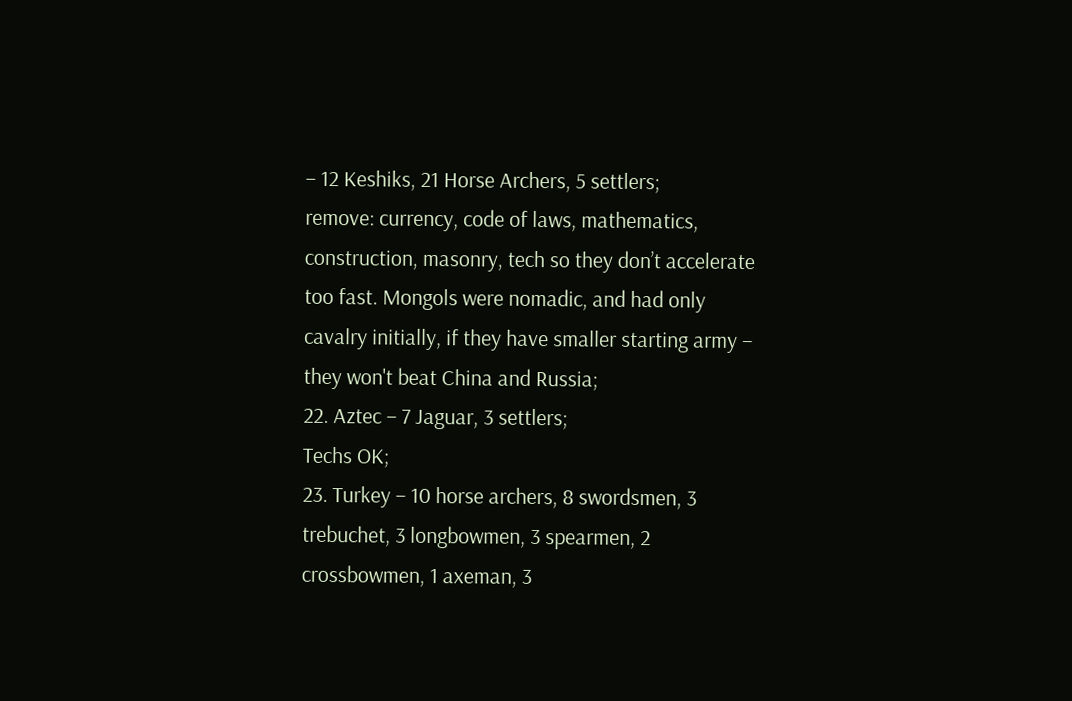– 12 Keshiks, 21 Horse Archers, 5 settlers;
remove: currency, code of laws, mathematics, construction, masonry, tech so they don’t accelerate too fast. Mongols were nomadic, and had only cavalry initially, if they have smaller starting army – they won't beat China and Russia;
22. Aztec – 7 Jaguar, 3 settlers;
Techs OK;
23. Turkey – 10 horse archers, 8 swordsmen, 3 trebuchet, 3 longbowmen, 3 spearmen, 2 crossbowmen, 1 axeman, 3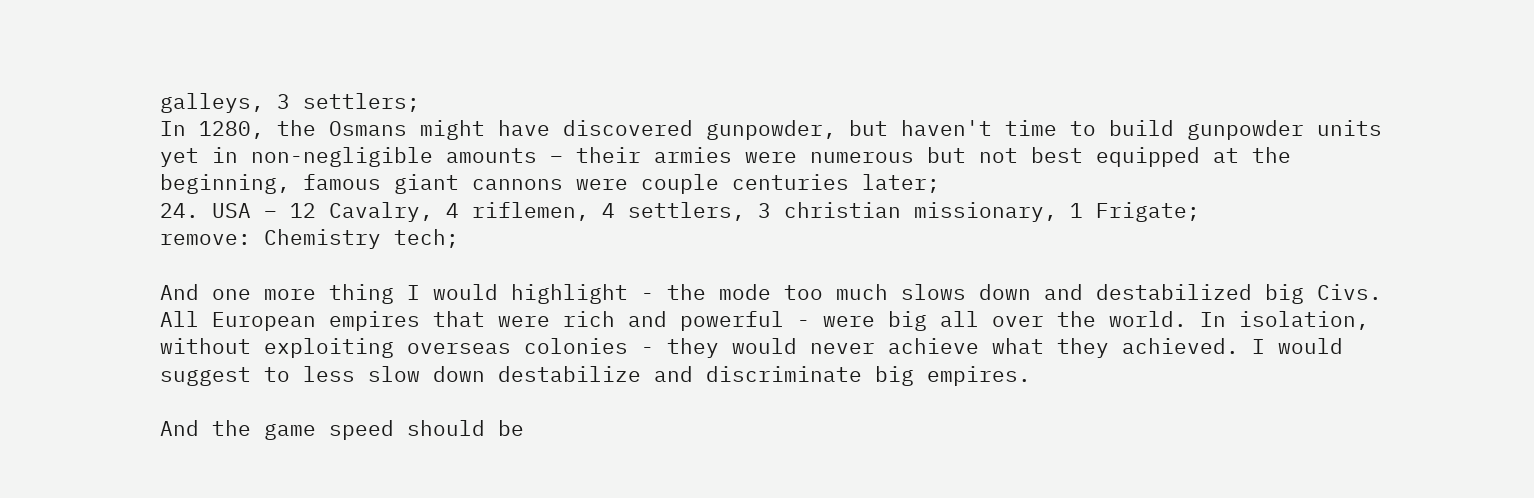galleys, 3 settlers;
In 1280, the Osmans might have discovered gunpowder, but haven't time to build gunpowder units yet in non-negligible amounts – their armies were numerous but not best equipped at the beginning, famous giant cannons were couple centuries later;
24. USA – 12 Cavalry, 4 riflemen, 4 settlers, 3 christian missionary, 1 Frigate;
remove: Chemistry tech;

And one more thing I would highlight - the mode too much slows down and destabilized big Civs. All European empires that were rich and powerful - were big all over the world. In isolation, without exploiting overseas colonies - they would never achieve what they achieved. I would suggest to less slow down destabilize and discriminate big empires.

And the game speed should be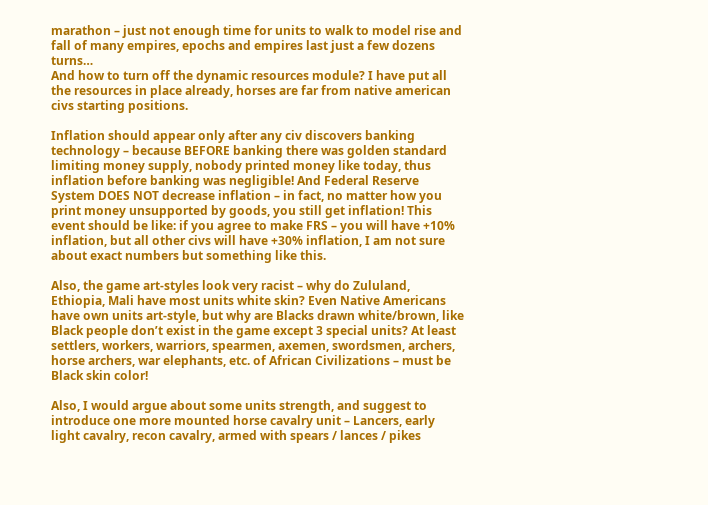marathon – just not enough time for units to walk to model rise and fall of many empires, epochs and empires last just a few dozens turns…
And how to turn off the dynamic resources module? I have put all the resources in place already, horses are far from native american civs starting positions.

Inflation should appear only after any civ discovers banking technology – because BEFORE banking there was golden standard limiting money supply, nobody printed money like today, thus inflation before banking was negligible! And Federal Reserve System DOES NOT decrease inflation – in fact, no matter how you print money unsupported by goods, you still get inflation! This event should be like: if you agree to make FRS – you will have +10% inflation, but all other civs will have +30% inflation, I am not sure about exact numbers but something like this.

Also, the game art-styles look very racist – why do Zululand, Ethiopia, Mali have most units white skin? Even Native Americans have own units art-style, but why are Blacks drawn white/brown, like Black people don’t exist in the game except 3 special units? At least settlers, workers, warriors, spearmen, axemen, swordsmen, archers, horse archers, war elephants, etc. of African Civilizations – must be Black skin color!

Also, I would argue about some units strength, and suggest to introduce one more mounted horse cavalry unit – Lancers, early light cavalry, recon cavalry, armed with spears / lances / pikes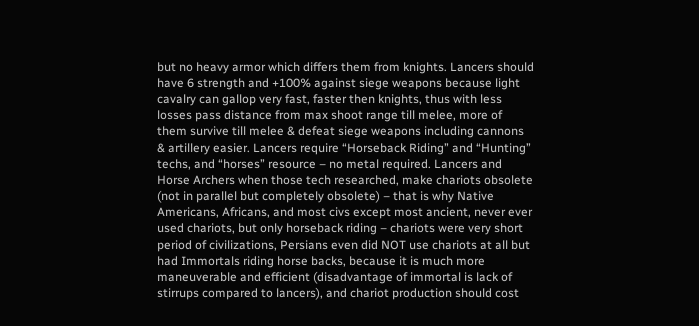but no heavy armor which differs them from knights. Lancers should have 6 strength and +100% against siege weapons because light cavalry can gallop very fast, faster then knights, thus with less losses pass distance from max shoot range till melee, more of them survive till melee & defeat siege weapons including cannons & artillery easier. Lancers require “Horseback Riding” and “Hunting” techs, and “horses” resource – no metal required. Lancers and Horse Archers when those tech researched, make chariots obsolete (not in parallel but completely obsolete) – that is why Native Americans, Africans, and most civs except most ancient, never ever used chariots, but only horseback riding – chariots were very short period of civilizations, Persians even did NOT use chariots at all but had Immortals riding horse backs, because it is much more maneuverable and efficient (disadvantage of immortal is lack of stirrups compared to lancers), and chariot production should cost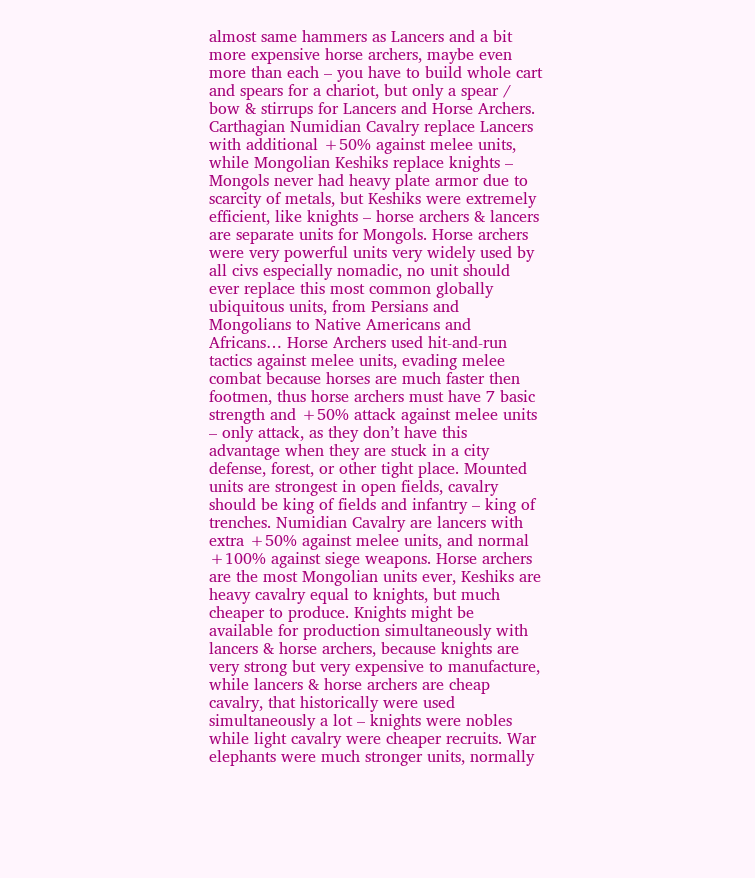almost same hammers as Lancers and a bit more expensive horse archers, maybe even more than each – you have to build whole cart and spears for a chariot, but only a spear / bow & stirrups for Lancers and Horse Archers. Carthagian Numidian Cavalry replace Lancers with additional +50% against melee units, while Mongolian Keshiks replace knights – Mongols never had heavy plate armor due to scarcity of metals, but Keshiks were extremely efficient, like knights – horse archers & lancers are separate units for Mongols. Horse archers were very powerful units very widely used by all civs especially nomadic, no unit should ever replace this most common globally ubiquitous units, from Persians and Mongolians to Native Americans and Africans… Horse Archers used hit-and-run tactics against melee units, evading melee combat because horses are much faster then footmen, thus horse archers must have 7 basic strength and +50% attack against melee units – only attack, as they don’t have this advantage when they are stuck in a city defense, forest, or other tight place. Mounted units are strongest in open fields, cavalry should be king of fields and infantry – king of trenches. Numidian Cavalry are lancers with extra +50% against melee units, and normal +100% against siege weapons. Horse archers are the most Mongolian units ever, Keshiks are heavy cavalry equal to knights, but much cheaper to produce. Knights might be available for production simultaneously with lancers & horse archers, because knights are very strong but very expensive to manufacture, while lancers & horse archers are cheap cavalry, that historically were used simultaneously a lot – knights were nobles while light cavalry were cheaper recruits. War elephants were much stronger units, normally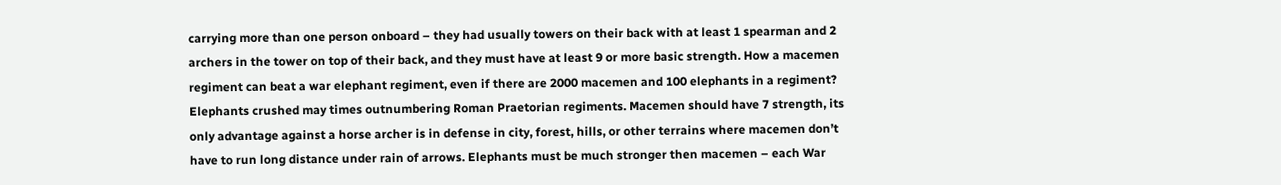carrying more than one person onboard – they had usually towers on their back with at least 1 spearman and 2 archers in the tower on top of their back, and they must have at least 9 or more basic strength. How a macemen regiment can beat a war elephant regiment, even if there are 2000 macemen and 100 elephants in a regiment? Elephants crushed may times outnumbering Roman Praetorian regiments. Macemen should have 7 strength, its only advantage against a horse archer is in defense in city, forest, hills, or other terrains where macemen don’t have to run long distance under rain of arrows. Elephants must be much stronger then macemen – each War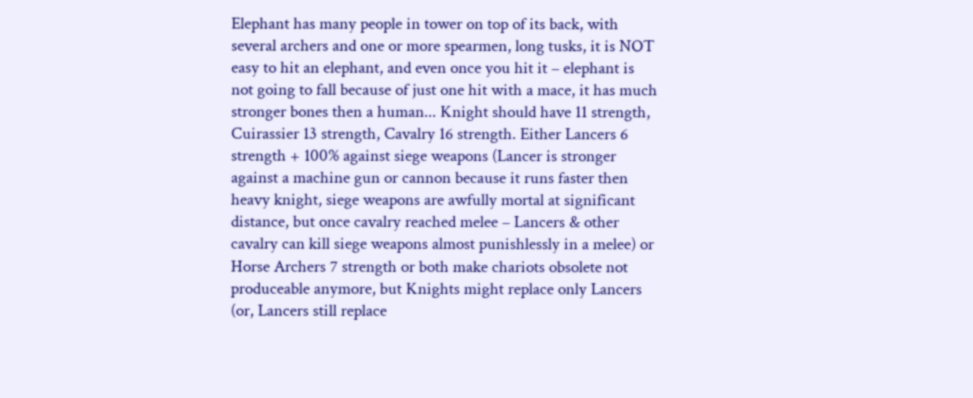Elephant has many people in tower on top of its back, with several archers and one or more spearmen, long tusks, it is NOT easy to hit an elephant, and even once you hit it – elephant is not going to fall because of just one hit with a mace, it has much stronger bones then a human... Knight should have 11 strength, Cuirassier 13 strength, Cavalry 16 strength. Either Lancers 6 strength + 100% against siege weapons (Lancer is stronger against a machine gun or cannon because it runs faster then heavy knight, siege weapons are awfully mortal at significant distance, but once cavalry reached melee – Lancers & other cavalry can kill siege weapons almost punishlessly in a melee) or Horse Archers 7 strength or both make chariots obsolete not produceable anymore, but Knights might replace only Lancers (or, Lancers still replace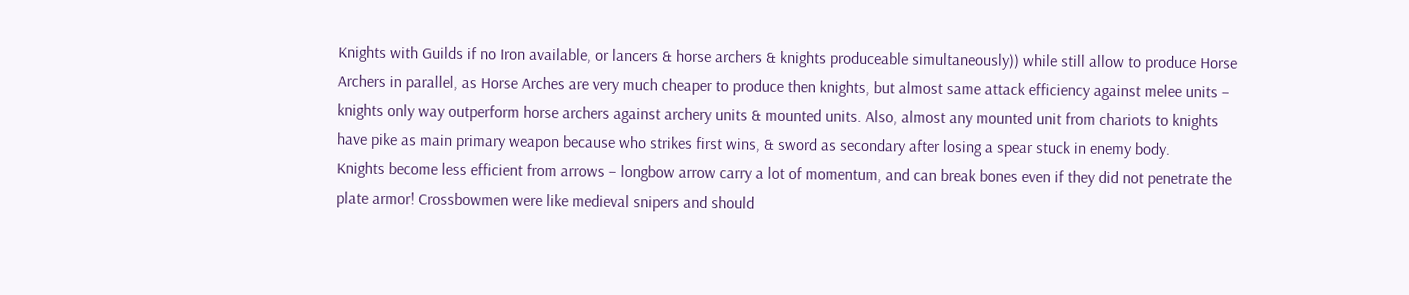Knights with Guilds if no Iron available, or lancers & horse archers & knights produceable simultaneously)) while still allow to produce Horse Archers in parallel, as Horse Arches are very much cheaper to produce then knights, but almost same attack efficiency against melee units – knights only way outperform horse archers against archery units & mounted units. Also, almost any mounted unit from chariots to knights have pike as main primary weapon because who strikes first wins, & sword as secondary after losing a spear stuck in enemy body.
Knights become less efficient from arrows – longbow arrow carry a lot of momentum, and can break bones even if they did not penetrate the plate armor! Crossbowmen were like medieval snipers and should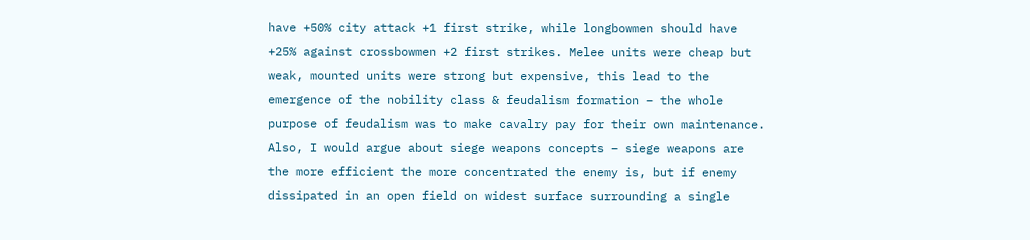have +50% city attack +1 first strike, while longbowmen should have +25% against crossbowmen +2 first strikes. Melee units were cheap but weak, mounted units were strong but expensive, this lead to the emergence of the nobility class & feudalism formation – the whole purpose of feudalism was to make cavalry pay for their own maintenance.
Also, I would argue about siege weapons concepts – siege weapons are the more efficient the more concentrated the enemy is, but if enemy dissipated in an open field on widest surface surrounding a single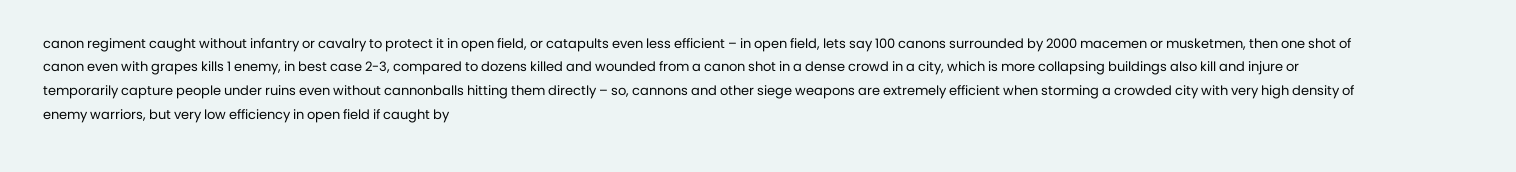canon regiment caught without infantry or cavalry to protect it in open field, or catapults even less efficient – in open field, lets say 100 canons surrounded by 2000 macemen or musketmen, then one shot of canon even with grapes kills 1 enemy, in best case 2-3, compared to dozens killed and wounded from a canon shot in a dense crowd in a city, which is more collapsing buildings also kill and injure or temporarily capture people under ruins even without cannonballs hitting them directly – so, cannons and other siege weapons are extremely efficient when storming a crowded city with very high density of enemy warriors, but very low efficiency in open field if caught by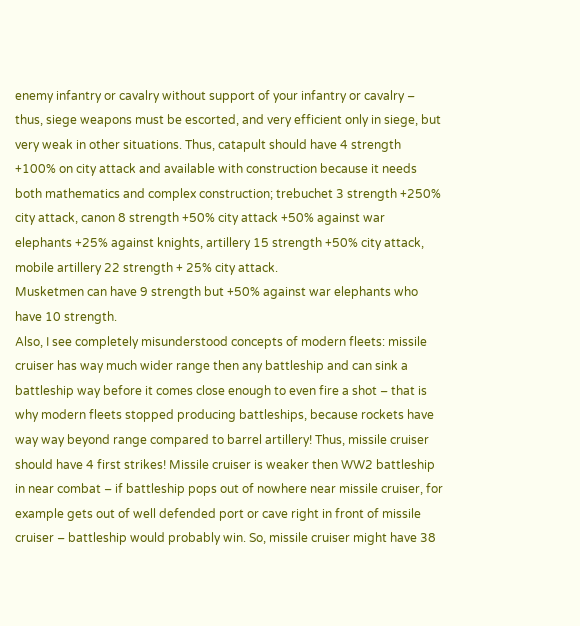enemy infantry or cavalry without support of your infantry or cavalry – thus, siege weapons must be escorted, and very efficient only in siege, but very weak in other situations. Thus, catapult should have 4 strength +100% on city attack and available with construction because it needs both mathematics and complex construction; trebuchet 3 strength +250% city attack, canon 8 strength +50% city attack +50% against war elephants +25% against knights, artillery 15 strength +50% city attack, mobile artillery 22 strength + 25% city attack.
Musketmen can have 9 strength but +50% against war elephants who have 10 strength.
Also, I see completely misunderstood concepts of modern fleets: missile cruiser has way much wider range then any battleship and can sink a battleship way before it comes close enough to even fire a shot – that is why modern fleets stopped producing battleships, because rockets have way way beyond range compared to barrel artillery! Thus, missile cruiser should have 4 first strikes! Missile cruiser is weaker then WW2 battleship in near combat – if battleship pops out of nowhere near missile cruiser, for example gets out of well defended port or cave right in front of missile cruiser – battleship would probably win. So, missile cruiser might have 38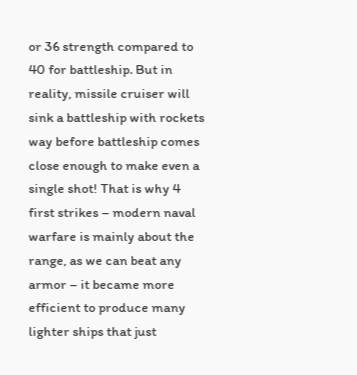or 36 strength compared to 40 for battleship. But in reality, missile cruiser will sink a battleship with rockets way before battleship comes close enough to make even a single shot! That is why 4 first strikes – modern naval warfare is mainly about the range, as we can beat any armor – it became more efficient to produce many lighter ships that just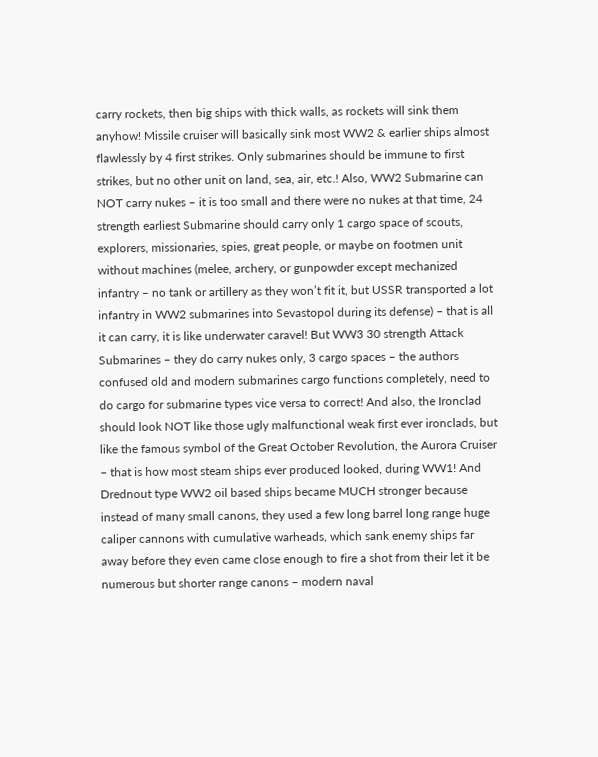carry rockets, then big ships with thick walls, as rockets will sink them anyhow! Missile cruiser will basically sink most WW2 & earlier ships almost flawlessly by 4 first strikes. Only submarines should be immune to first strikes, but no other unit on land, sea, air, etc.! Also, WW2 Submarine can NOT carry nukes – it is too small and there were no nukes at that time, 24 strength earliest Submarine should carry only 1 cargo space of scouts, explorers, missionaries, spies, great people, or maybe on footmen unit without machines (melee, archery, or gunpowder except mechanized infantry – no tank or artillery as they won’t fit it, but USSR transported a lot infantry in WW2 submarines into Sevastopol during its defense) – that is all it can carry, it is like underwater caravel! But WW3 30 strength Attack Submarines – they do carry nukes only, 3 cargo spaces – the authors confused old and modern submarines cargo functions completely, need to do cargo for submarine types vice versa to correct! And also, the Ironclad should look NOT like those ugly malfunctional weak first ever ironclads, but like the famous symbol of the Great October Revolution, the Aurora Cruiser – that is how most steam ships ever produced looked, during WW1! And Drednout type WW2 oil based ships became MUCH stronger because instead of many small canons, they used a few long barrel long range huge caliper cannons with cumulative warheads, which sank enemy ships far away before they even came close enough to fire a shot from their let it be numerous but shorter range canons – modern naval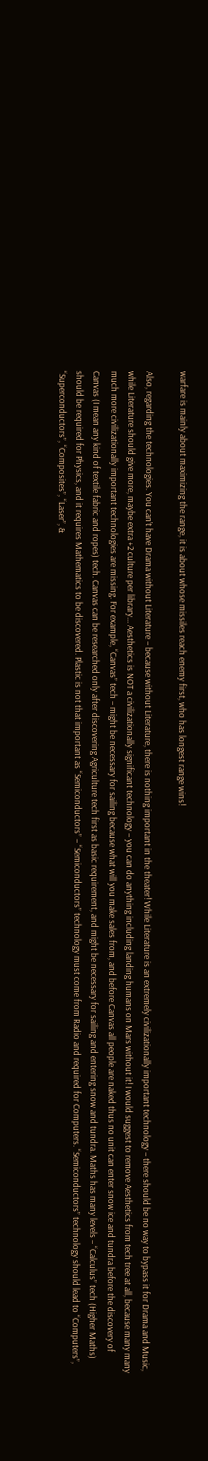warfare is mainly about maximizing the range, it is about whose missiles reach enemy first, who has longest range wins!

Also, regarding the technologies. You can’t have Drama without Literature – because without Literature, there is nothing important in the theater! While Literature is an extremely civilizationally important technology – there should be no way to bypass it for Drama and Music, while Literature should give more, maybe extra +2 culture per library... Aesthetics is NOT a civilizationally significant technology – you can do anything including landing humans on Mars without it! I would suggest to remove Aesthetics from tech tree at all, because many many much more civilizationally important technologies are missing. For example, “Canvas” tech – might be necessary for sailing because what will you make sales from, and before Canvas all people are naked thus no unit can enter snow ice and tundra before the discovery of Canvas (I mean any kind of textile fabric and ropes) tech. Canvas can be researched only after discovering Agriculture tech first as basic requirement, and might be necessary for sailing and entering snow and tundra. Maths has many levels – “Calculus” tech (Higher Maths) should be required for Physics, and it requires Mathematics to be discovered. Plastic is not that important as “Semiconductors” – “Semiconductors” technology must come from Radio and required for Computers. “Semiconductors” technology should lead to “Computers”, “Superconductors”, “Composites”, “Laser”, &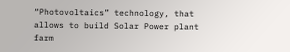“Photovoltaics” technology, that allows to build Solar Power plant farm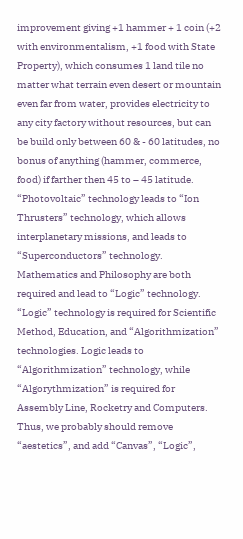improvement giving +1 hammer + 1 coin (+2 with environmentalism, +1 food with State Property), which consumes 1 land tile no matter what terrain even desert or mountain even far from water, provides electricity to any city factory without resources, but can be build only between 60 & - 60 latitudes, no bonus of anything (hammer, commerce, food) if farther then 45 to – 45 latitude. “Photovoltaic” technology leads to “Ion Thrusters” technology, which allows interplanetary missions, and leads to “Superconductors” technology. Mathematics and Philosophy are both required and lead to “Logic” technology. “Logic” technology is required for Scientific Method, Education, and “Algorithmization” technologies. Logic leads to “Algorithmization” technology, while “Algorythmization” is required for Assembly Line, Rocketry and Computers. Thus, we probably should remove “aestetics”, and add “Canvas”, “Logic”,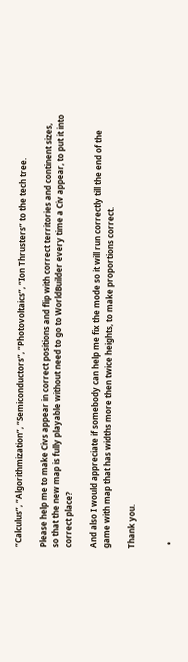“Calculus”, “Algorithmization”, “Semiconductors”, “Photovoltaics”, “Ion Thrusters” to the tech tree.

Please help me to make Civs appear in correct positions and flip with correct territories and continent sizes, so that the new map is fully playable without need to go to WorldBuilder every time a Civ appear, to put it into correct place?

And also I would appreciate if somebody can help me fix the mode so it will run correctly till the end of the game with map that has widths more then twice heights, to make proportions correct.

Thank you.


  •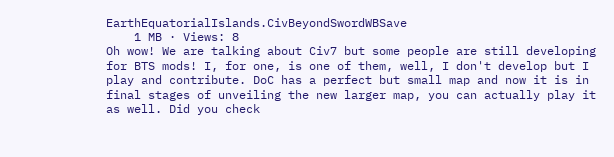EarthEquatorialIslands.CivBeyondSwordWBSave
    1 MB · Views: 8
Oh wow! We are talking about Civ7 but some people are still developing for BTS mods! I, for one, is one of them, well, I don't develop but I play and contribute. DoC has a perfect but small map and now it is in final stages of unveiling the new larger map, you can actually play it as well. Did you check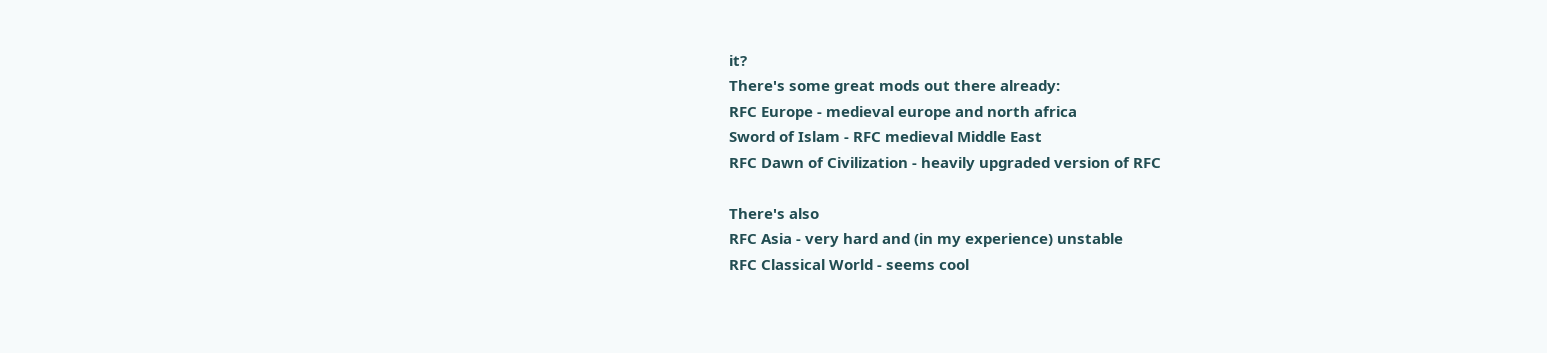it?
There's some great mods out there already:
RFC Europe - medieval europe and north africa
Sword of Islam - RFC medieval Middle East
RFC Dawn of Civilization - heavily upgraded version of RFC

There's also
RFC Asia - very hard and (in my experience) unstable
RFC Classical World - seems cool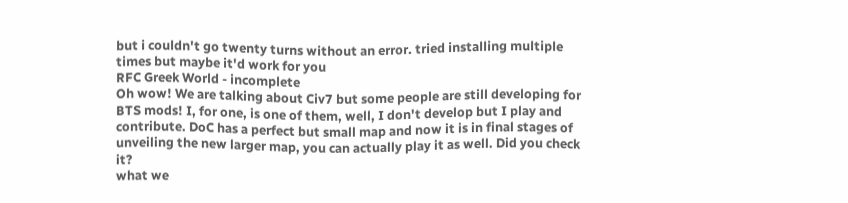but i couldn't go twenty turns without an error. tried installing multiple times but maybe it'd work for you
RFC Greek World - incomplete
Oh wow! We are talking about Civ7 but some people are still developing for BTS mods! I, for one, is one of them, well, I don't develop but I play and contribute. DoC has a perfect but small map and now it is in final stages of unveiling the new larger map, you can actually play it as well. Did you check it?
what we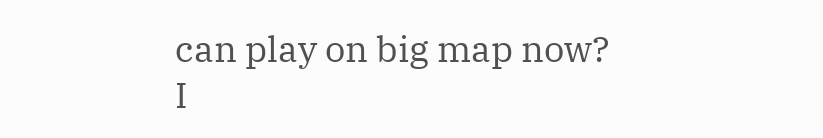can play on big map now?
I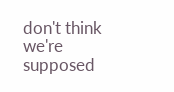don't think we're supposed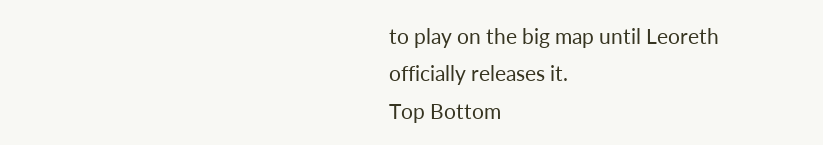to play on the big map until Leoreth officially releases it.
Top Bottom